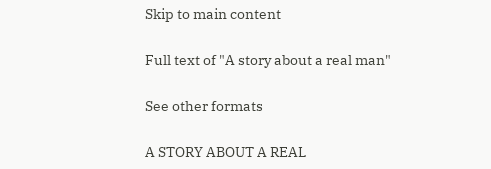Skip to main content

Full text of "A story about a real man"

See other formats

A STORY ABOUT A REAL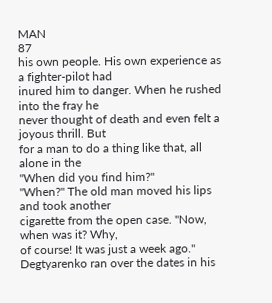MAN                                                                          87
his own people. His own experience as a fighter-pilot had
inured him to danger. When he rushed into the fray he
never thought of death and even felt a joyous thrill. But
for a man to do a thing like that, all alone in the
"When did you find him?"
"When?" The old man moved his lips and took another
cigarette from the open case. "Now, when was it? Why,
of course! It was just a week ago."
Degtyarenko ran over the dates in his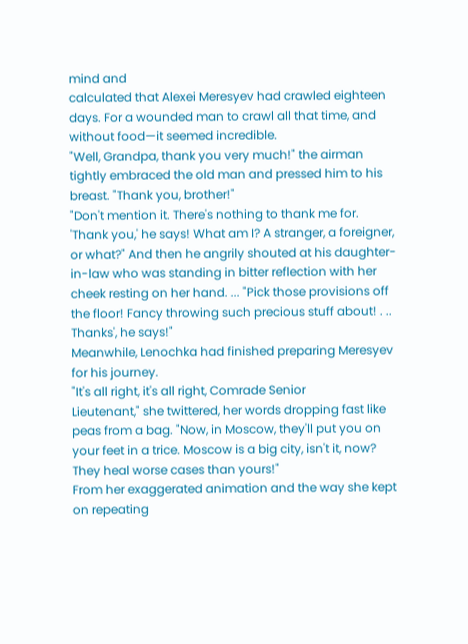mind and
calculated that Alexei Meresyev had crawled eighteen
days. For a wounded man to crawl all that time, and
without food—it seemed incredible.
"Well, Grandpa, thank you very much!" the airman
tightly embraced the old man and pressed him to his
breast. "Thank you, brother!"
"Don't mention it. There's nothing to thank me for.
'Thank you,' he says! What am I? A stranger, a foreigner,
or what?" And then he angrily shouted at his daughter-
in-law who was standing in bitter reflection with her
cheek resting on her hand. ... "Pick those provisions off
the floor! Fancy throwing such precious stuff about! . ..
Thanks', he says!"
Meanwhile, Lenochka had finished preparing Meresyev
for his journey.
"It's all right, it's all right, Comrade Senior
Lieutenant," she twittered, her words dropping fast like
peas from a bag. "Now, in Moscow, they'll put you on
your feet in a trice. Moscow is a big city, isn't it, now?
They heal worse cases than yours!"
From her exaggerated animation and the way she kept
on repeating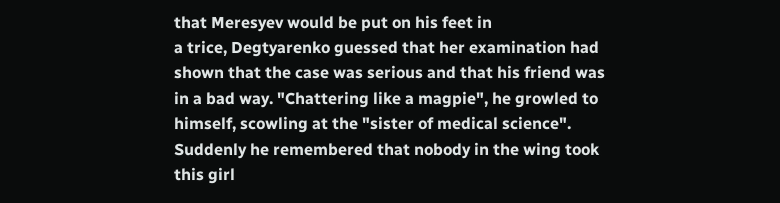that Meresyev would be put on his feet in
a trice, Degtyarenko guessed that her examination had
shown that the case was serious and that his friend was
in a bad way. "Chattering like a magpie", he growled to
himself, scowling at the "sister of medical science".
Suddenly he remembered that nobody in the wing took
this girl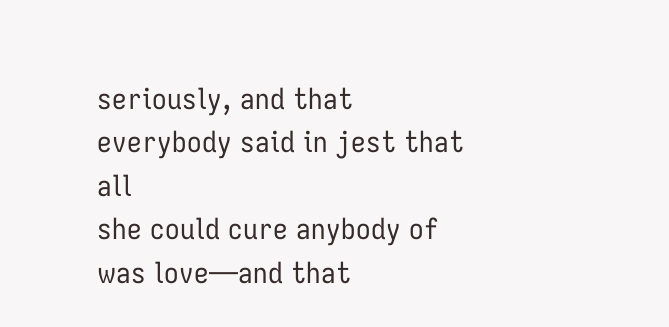seriously, and that everybody said in jest that all
she could cure anybody of was love—and that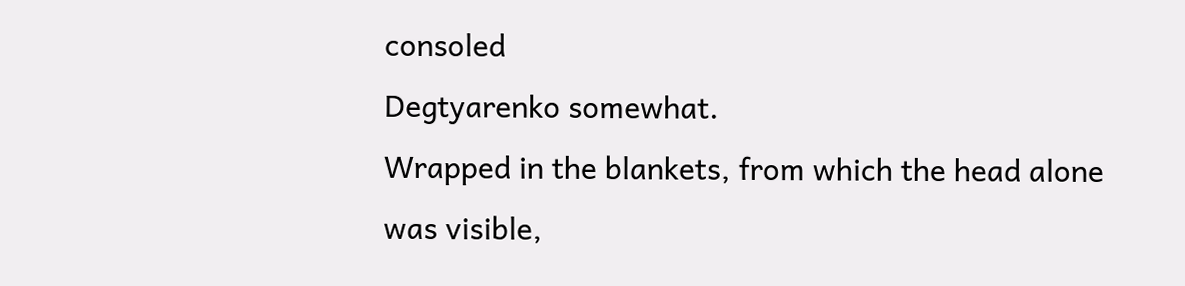consoled
Degtyarenko somewhat.
Wrapped in the blankets, from which the head alone
was visible,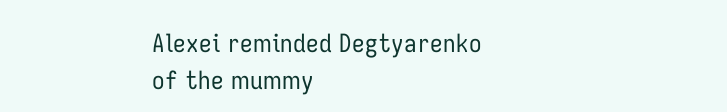Alexei reminded Degtyarenko of the mummy